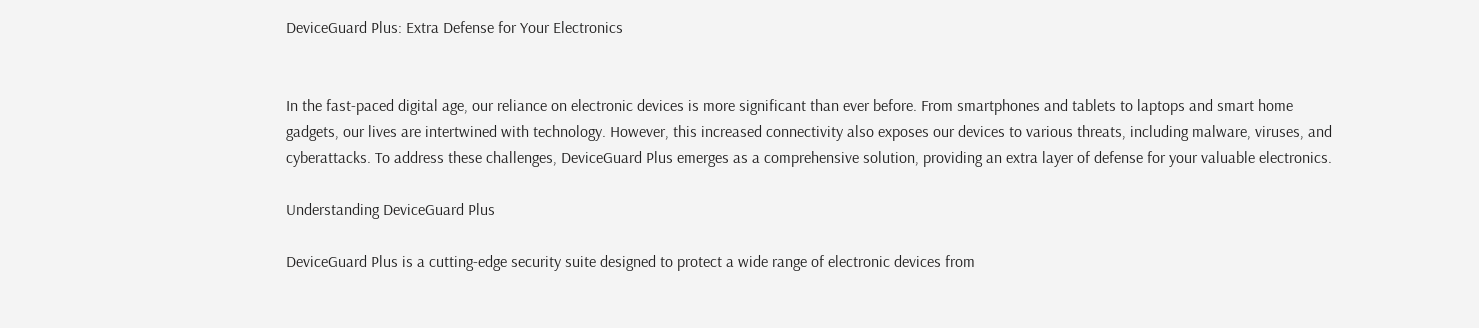DeviceGuard Plus: Extra Defense for Your Electronics


In the fast-paced digital age, our reliance on electronic devices is more significant than ever before. From smartphones and tablets to laptops and smart home gadgets, our lives are intertwined with technology. However, this increased connectivity also exposes our devices to various threats, including malware, viruses, and cyberattacks. To address these challenges, DeviceGuard Plus emerges as a comprehensive solution, providing an extra layer of defense for your valuable electronics.

Understanding DeviceGuard Plus

DeviceGuard Plus is a cutting-edge security suite designed to protect a wide range of electronic devices from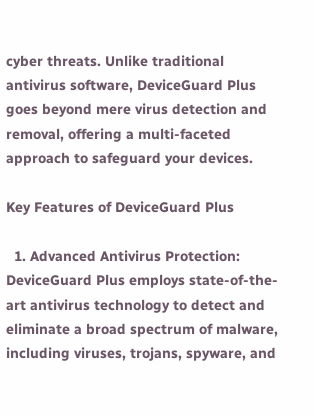cyber threats. Unlike traditional antivirus software, DeviceGuard Plus goes beyond mere virus detection and removal, offering a multi-faceted approach to safeguard your devices.

Key Features of DeviceGuard Plus

  1. Advanced Antivirus Protection: DeviceGuard Plus employs state-of-the-art antivirus technology to detect and eliminate a broad spectrum of malware, including viruses, trojans, spyware, and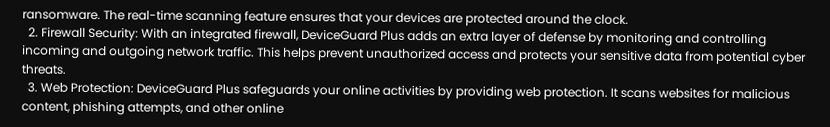ransomware. The real-time scanning feature ensures that your devices are protected around the clock.
  2. Firewall Security: With an integrated firewall, DeviceGuard Plus adds an extra layer of defense by monitoring and controlling incoming and outgoing network traffic. This helps prevent unauthorized access and protects your sensitive data from potential cyber threats.
  3. Web Protection: DeviceGuard Plus safeguards your online activities by providing web protection. It scans websites for malicious content, phishing attempts, and other online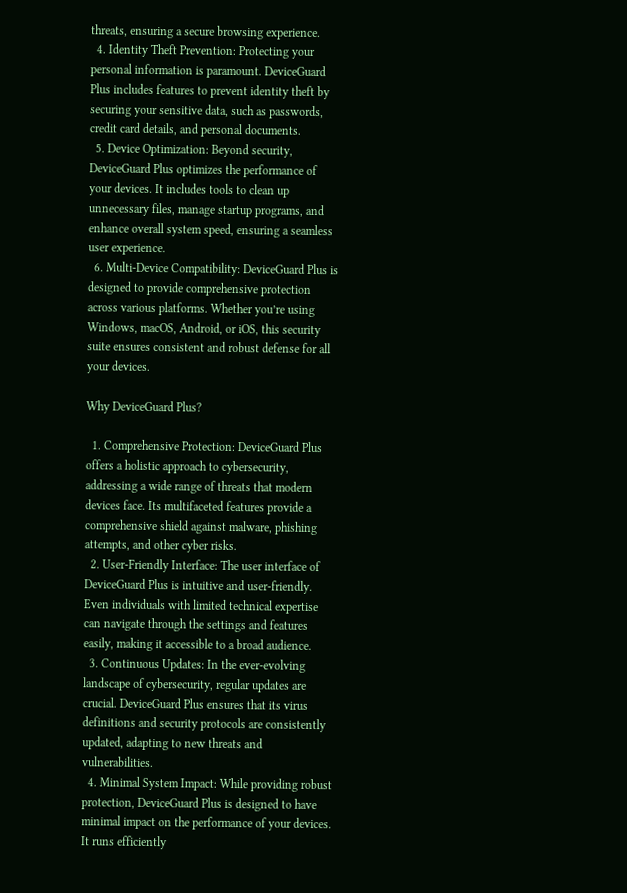threats, ensuring a secure browsing experience.
  4. Identity Theft Prevention: Protecting your personal information is paramount. DeviceGuard Plus includes features to prevent identity theft by securing your sensitive data, such as passwords, credit card details, and personal documents.
  5. Device Optimization: Beyond security, DeviceGuard Plus optimizes the performance of your devices. It includes tools to clean up unnecessary files, manage startup programs, and enhance overall system speed, ensuring a seamless user experience.
  6. Multi-Device Compatibility: DeviceGuard Plus is designed to provide comprehensive protection across various platforms. Whether you’re using Windows, macOS, Android, or iOS, this security suite ensures consistent and robust defense for all your devices.

Why DeviceGuard Plus?

  1. Comprehensive Protection: DeviceGuard Plus offers a holistic approach to cybersecurity, addressing a wide range of threats that modern devices face. Its multifaceted features provide a comprehensive shield against malware, phishing attempts, and other cyber risks.
  2. User-Friendly Interface: The user interface of DeviceGuard Plus is intuitive and user-friendly. Even individuals with limited technical expertise can navigate through the settings and features easily, making it accessible to a broad audience.
  3. Continuous Updates: In the ever-evolving landscape of cybersecurity, regular updates are crucial. DeviceGuard Plus ensures that its virus definitions and security protocols are consistently updated, adapting to new threats and vulnerabilities.
  4. Minimal System Impact: While providing robust protection, DeviceGuard Plus is designed to have minimal impact on the performance of your devices. It runs efficiently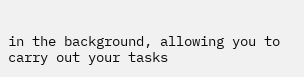in the background, allowing you to carry out your tasks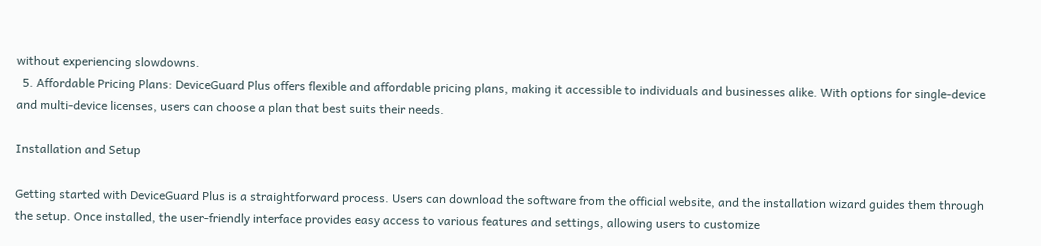without experiencing slowdowns.
  5. Affordable Pricing Plans: DeviceGuard Plus offers flexible and affordable pricing plans, making it accessible to individuals and businesses alike. With options for single-device and multi-device licenses, users can choose a plan that best suits their needs.

Installation and Setup

Getting started with DeviceGuard Plus is a straightforward process. Users can download the software from the official website, and the installation wizard guides them through the setup. Once installed, the user-friendly interface provides easy access to various features and settings, allowing users to customize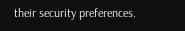their security preferences.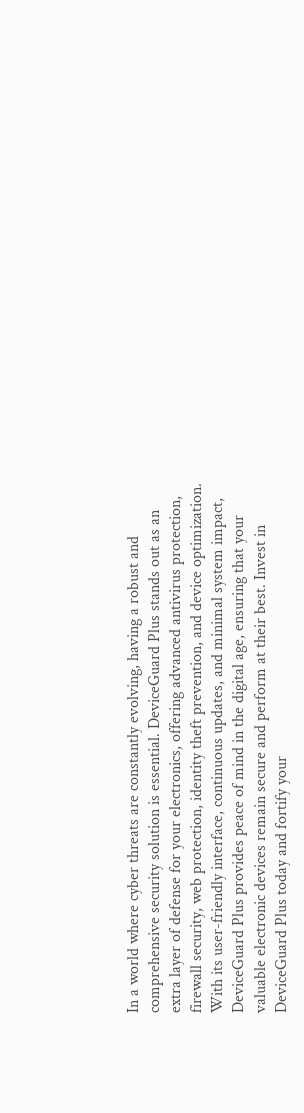In a world where cyber threats are constantly evolving, having a robust and comprehensive security solution is essential. DeviceGuard Plus stands out as an extra layer of defense for your electronics, offering advanced antivirus protection, firewall security, web protection, identity theft prevention, and device optimization. With its user-friendly interface, continuous updates, and minimal system impact, DeviceGuard Plus provides peace of mind in the digital age, ensuring that your valuable electronic devices remain secure and perform at their best. Invest in DeviceGuard Plus today and fortify your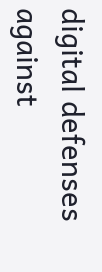digital defenses against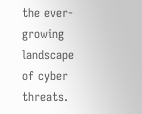the ever-growing landscape of cyber threats.